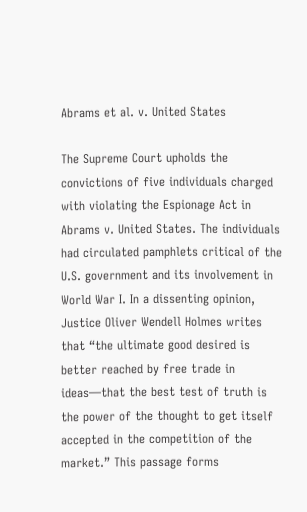Abrams et al. v. United States

The Supreme Court upholds the convictions of five individuals charged with violating the Espionage Act in Abrams v. United States. The individuals had circulated pamphlets critical of the U.S. government and its involvement in World War I. In a dissenting opinion, Justice Oliver Wendell Holmes writes that “the ultimate good desired is better reached by free trade in ideas—that the best test of truth is the power of the thought to get itself accepted in the competition of the market.” This passage forms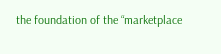the foundation of the “marketplace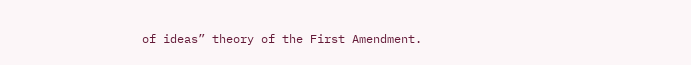of ideas” theory of the First Amendment.